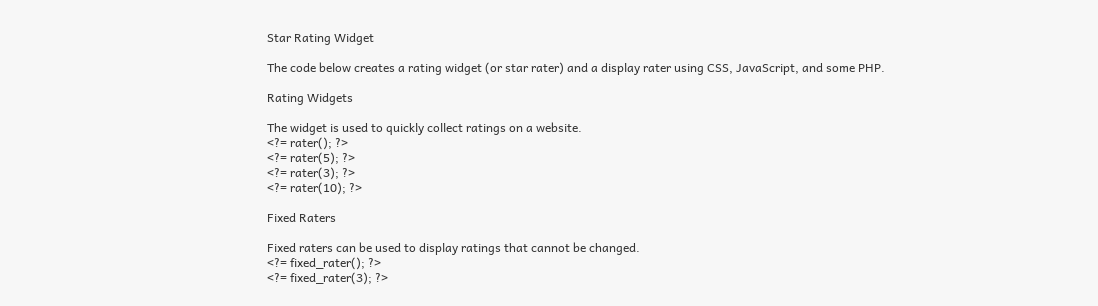Star Rating Widget

The code below creates a rating widget (or star rater) and a display rater using CSS, JavaScript, and some PHP.

Rating Widgets

The widget is used to quickly collect ratings on a website.
<?= rater(); ?>
<?= rater(5); ?>
<?= rater(3); ?>
<?= rater(10); ?>

Fixed Raters

Fixed raters can be used to display ratings that cannot be changed.
<?= fixed_rater(); ?>
<?= fixed_rater(3); ?>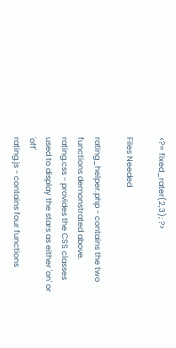<?= fixed_rater(2,3); ?>

Files Needed

rating_helper.php - contains the two functions demonstrated above.
rating.css - provides the CSS classes used to display the stars as either 'on' or 'off'
rating.js - contains four functions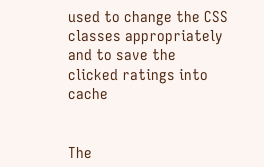used to change the CSS classes appropriately and to save the clicked ratings into cache


The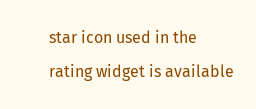star icon used in the rating widget is available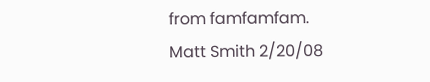from famfamfam.
Matt Smith 2/20/08